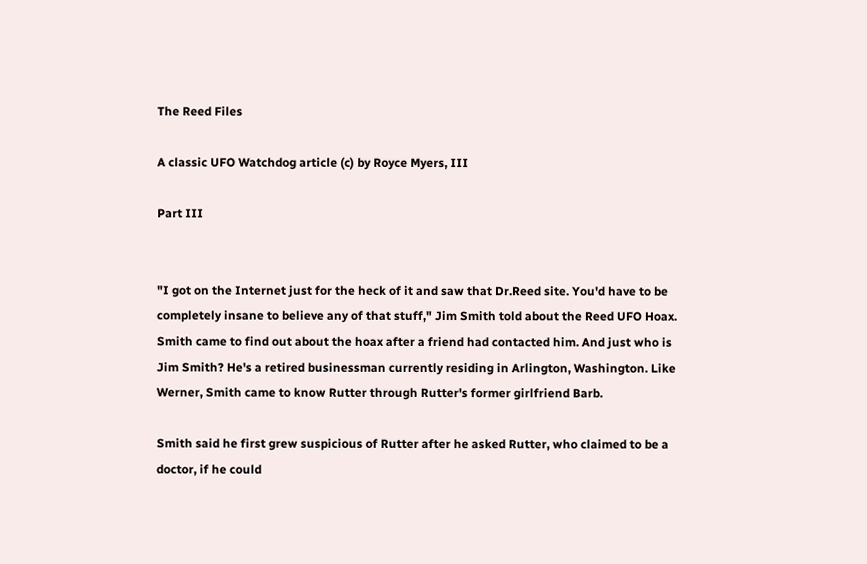The Reed Files

A classic UFO Watchdog article (c) by Royce Myers, III

Part III


"I got on the Internet just for the heck of it and saw that Dr.Reed site. You'd have to be completely insane to believe any of that stuff," Jim Smith told about the Reed UFO Hoax. Smith came to find out about the hoax after a friend had contacted him. And just who is Jim Smith? He's a retired businessman currently residing in Arlington, Washington. Like Werner, Smith came to know Rutter through Rutter's former girlfriend Barb.

Smith said he first grew suspicious of Rutter after he asked Rutter, who claimed to be a doctor, if he could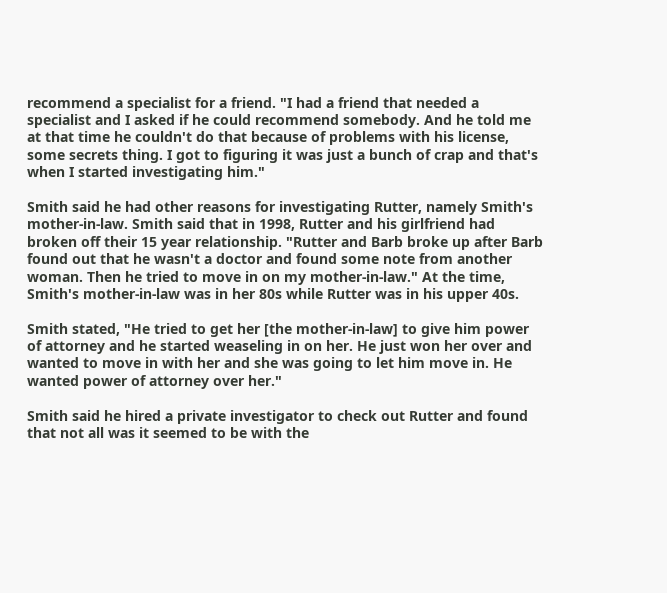recommend a specialist for a friend. "I had a friend that needed a specialist and I asked if he could recommend somebody. And he told me at that time he couldn't do that because of problems with his license, some secrets thing. I got to figuring it was just a bunch of crap and that's when I started investigating him."

Smith said he had other reasons for investigating Rutter, namely Smith's mother-in-law. Smith said that in 1998, Rutter and his girlfriend had broken off their 15 year relationship. "Rutter and Barb broke up after Barb found out that he wasn't a doctor and found some note from another woman. Then he tried to move in on my mother-in-law." At the time, Smith's mother-in-law was in her 80s while Rutter was in his upper 40s.

Smith stated, "He tried to get her [the mother-in-law] to give him power of attorney and he started weaseling in on her. He just won her over and wanted to move in with her and she was going to let him move in. He wanted power of attorney over her."

Smith said he hired a private investigator to check out Rutter and found that not all was it seemed to be with the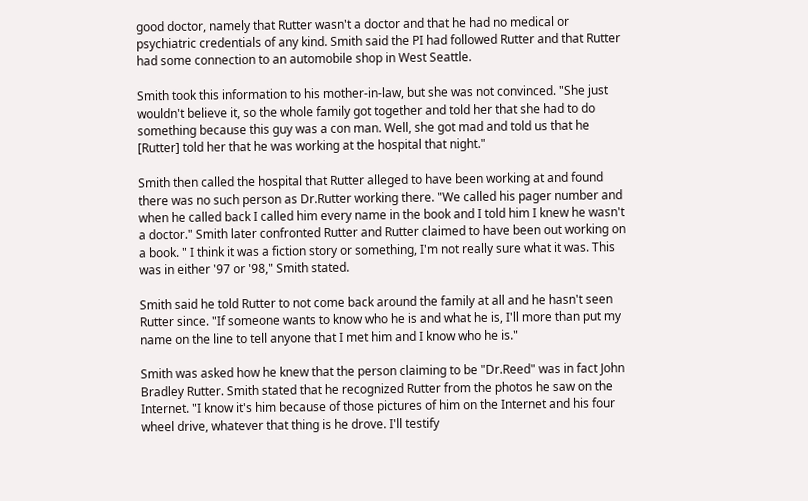good doctor, namely that Rutter wasn't a doctor and that he had no medical or psychiatric credentials of any kind. Smith said the PI had followed Rutter and that Rutter had some connection to an automobile shop in West Seattle.

Smith took this information to his mother-in-law, but she was not convinced. "She just wouldn't believe it, so the whole family got together and told her that she had to do something because this guy was a con man. Well, she got mad and told us that he [Rutter] told her that he was working at the hospital that night."

Smith then called the hospital that Rutter alleged to have been working at and found there was no such person as Dr.Rutter working there. "We called his pager number and when he called back I called him every name in the book and I told him I knew he wasn't a doctor." Smith later confronted Rutter and Rutter claimed to have been out working on a book. " I think it was a fiction story or something, I'm not really sure what it was. This was in either '97 or '98," Smith stated.

Smith said he told Rutter to not come back around the family at all and he hasn't seen Rutter since. "If someone wants to know who he is and what he is, I'll more than put my name on the line to tell anyone that I met him and I know who he is."

Smith was asked how he knew that the person claiming to be "Dr.Reed" was in fact John Bradley Rutter. Smith stated that he recognized Rutter from the photos he saw on the Internet. "I know it's him because of those pictures of him on the Internet and his four wheel drive, whatever that thing is he drove. I'll testify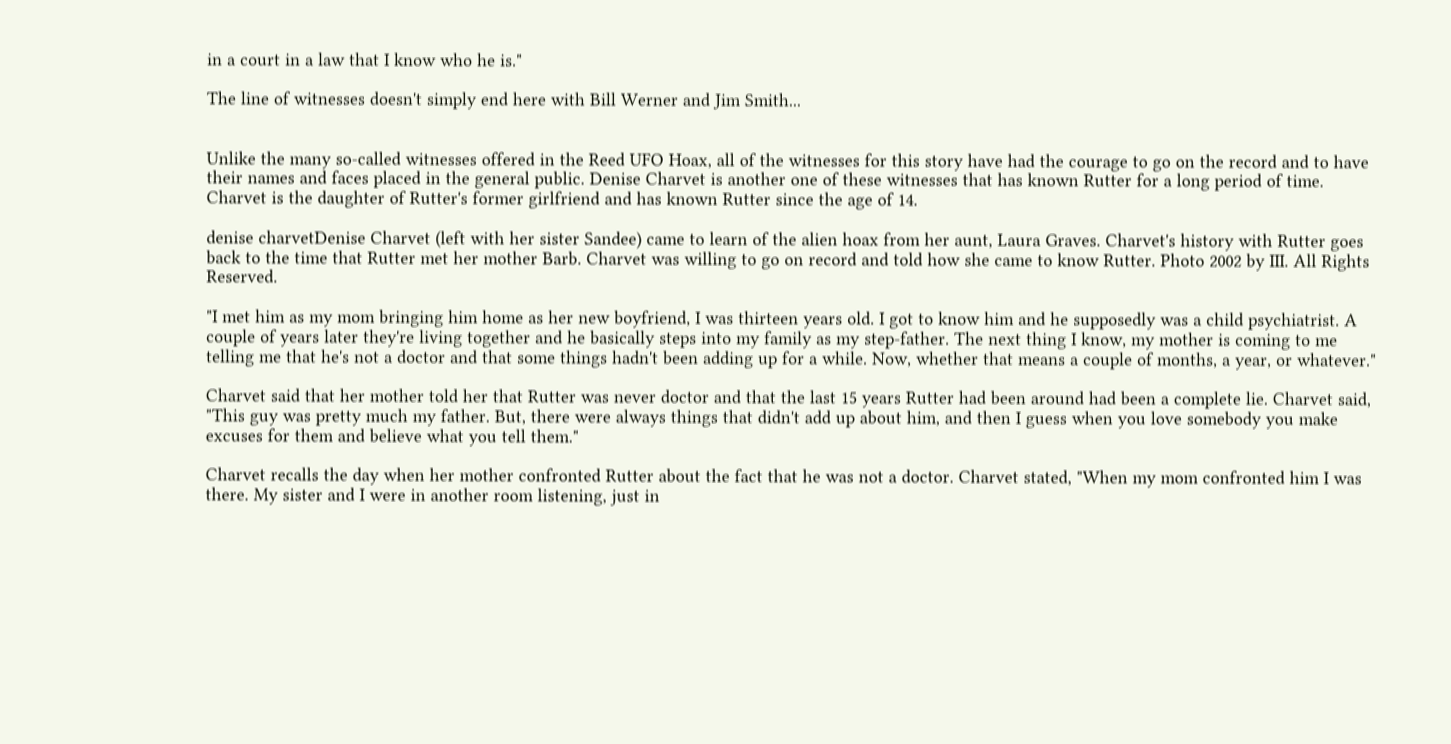in a court in a law that I know who he is."

The line of witnesses doesn't simply end here with Bill Werner and Jim Smith...


Unlike the many so-called witnesses offered in the Reed UFO Hoax, all of the witnesses for this story have had the courage to go on the record and to have their names and faces placed in the general public. Denise Charvet is another one of these witnesses that has known Rutter for a long period of time. Charvet is the daughter of Rutter's former girlfriend and has known Rutter since the age of 14.

denise charvetDenise Charvet (left with her sister Sandee) came to learn of the alien hoax from her aunt, Laura Graves. Charvet's history with Rutter goes back to the time that Rutter met her mother Barb. Charvet was willing to go on record and told how she came to know Rutter. Photo 2002 by III. All Rights Reserved.

"I met him as my mom bringing him home as her new boyfriend, I was thirteen years old. I got to know him and he supposedly was a child psychiatrist. A couple of years later they're living together and he basically steps into my family as my step-father. The next thing I know, my mother is coming to me telling me that he's not a doctor and that some things hadn't been adding up for a while. Now, whether that means a couple of months, a year, or whatever."

Charvet said that her mother told her that Rutter was never doctor and that the last 15 years Rutter had been around had been a complete lie. Charvet said, "This guy was pretty much my father. But, there were always things that didn't add up about him, and then I guess when you love somebody you make excuses for them and believe what you tell them."

Charvet recalls the day when her mother confronted Rutter about the fact that he was not a doctor. Charvet stated, "When my mom confronted him I was there. My sister and I were in another room listening, just in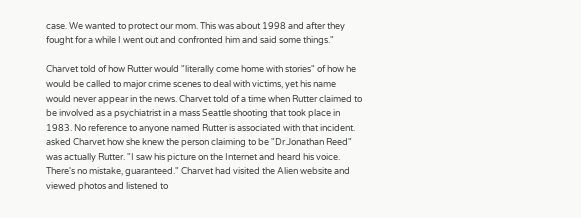case. We wanted to protect our mom. This was about 1998 and after they fought for a while I went out and confronted him and said some things."

Charvet told of how Rutter would "literally come home with stories" of how he would be called to major crime scenes to deal with victims, yet his name would never appear in the news. Charvet told of a time when Rutter claimed to be involved as a psychiatrist in a mass Seattle shooting that took place in 1983. No reference to anyone named Rutter is associated with that incident. asked Charvet how she knew the person claiming to be "Dr.Jonathan Reed" was actually Rutter. "I saw his picture on the Internet and heard his voice. There's no mistake, guaranteed." Charvet had visited the Alien website and viewed photos and listened to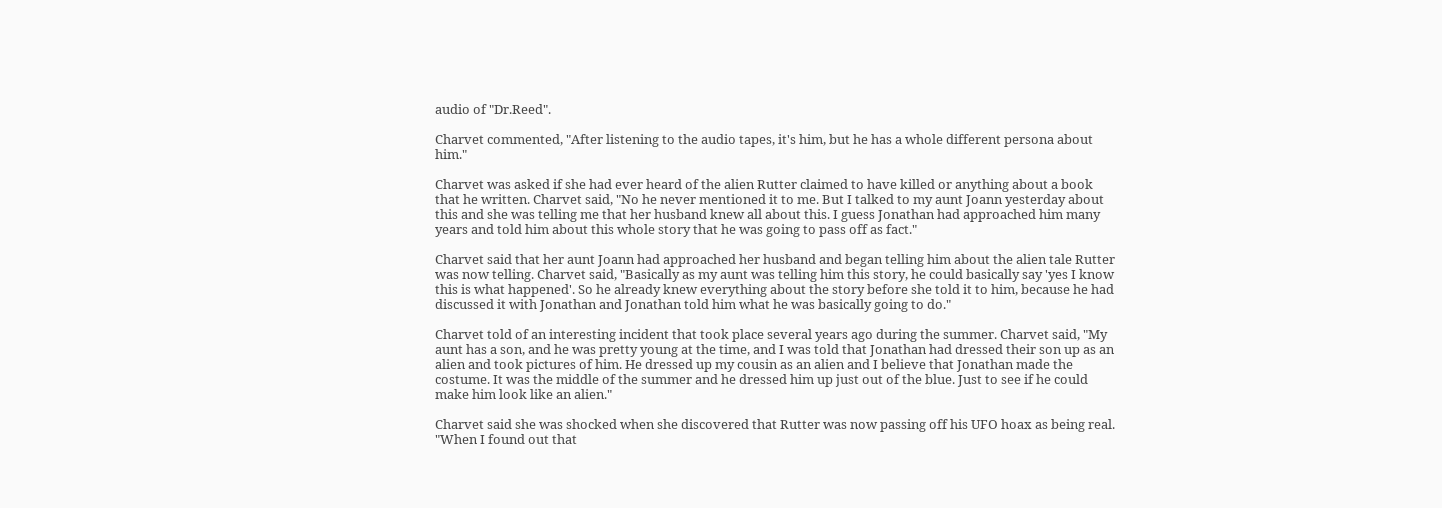audio of "Dr.Reed".

Charvet commented, "After listening to the audio tapes, it's him, but he has a whole different persona about him."

Charvet was asked if she had ever heard of the alien Rutter claimed to have killed or anything about a book that he written. Charvet said, "No he never mentioned it to me. But I talked to my aunt Joann yesterday about this and she was telling me that her husband knew all about this. I guess Jonathan had approached him many years and told him about this whole story that he was going to pass off as fact."

Charvet said that her aunt Joann had approached her husband and began telling him about the alien tale Rutter was now telling. Charvet said, "Basically as my aunt was telling him this story, he could basically say 'yes I know this is what happened'. So he already knew everything about the story before she told it to him, because he had discussed it with Jonathan and Jonathan told him what he was basically going to do."

Charvet told of an interesting incident that took place several years ago during the summer. Charvet said, "My aunt has a son, and he was pretty young at the time, and I was told that Jonathan had dressed their son up as an alien and took pictures of him. He dressed up my cousin as an alien and I believe that Jonathan made the costume. It was the middle of the summer and he dressed him up just out of the blue. Just to see if he could make him look like an alien."

Charvet said she was shocked when she discovered that Rutter was now passing off his UFO hoax as being real. "When I found out that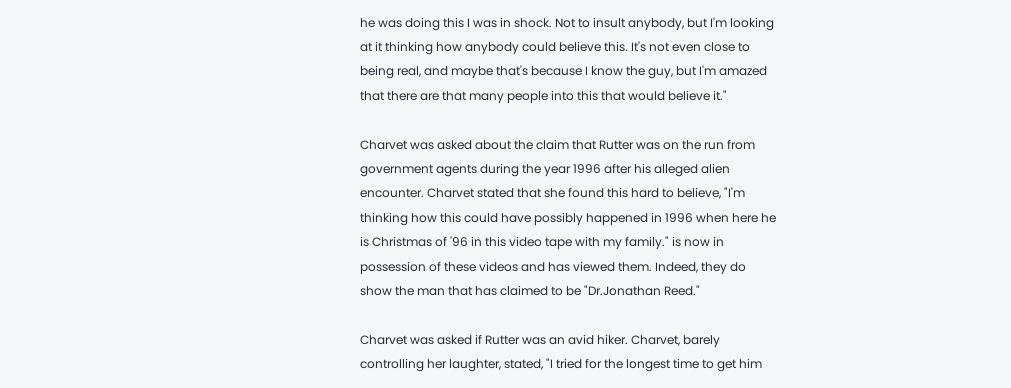he was doing this I was in shock. Not to insult anybody, but I'm looking at it thinking how anybody could believe this. It's not even close to being real, and maybe that's because I know the guy, but I'm amazed that there are that many people into this that would believe it."

Charvet was asked about the claim that Rutter was on the run from government agents during the year 1996 after his alleged alien encounter. Charvet stated that she found this hard to believe, "I'm thinking how this could have possibly happened in 1996 when here he is Christmas of '96 in this video tape with my family." is now in possession of these videos and has viewed them. Indeed, they do show the man that has claimed to be "Dr.Jonathan Reed."

Charvet was asked if Rutter was an avid hiker. Charvet, barely controlling her laughter, stated, "I tried for the longest time to get him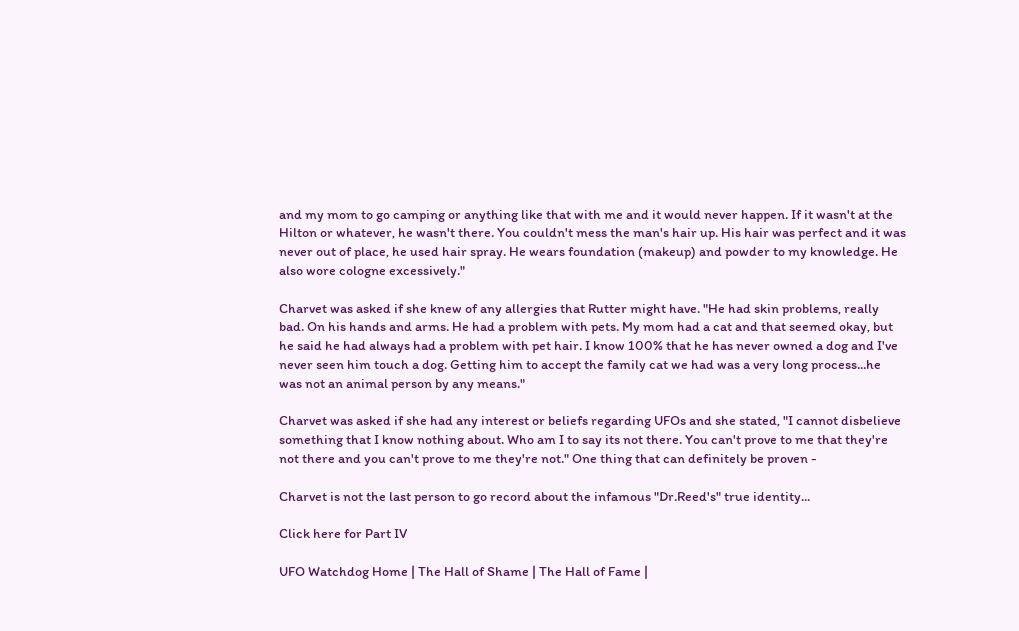and my mom to go camping or anything like that with me and it would never happen. If it wasn't at the Hilton or whatever, he wasn't there. You couldn't mess the man's hair up. His hair was perfect and it was never out of place, he used hair spray. He wears foundation (makeup) and powder to my knowledge. He also wore cologne excessively."

Charvet was asked if she knew of any allergies that Rutter might have. "He had skin problems, really bad. On his hands and arms. He had a problem with pets. My mom had a cat and that seemed okay, but he said he had always had a problem with pet hair. I know 100% that he has never owned a dog and I've never seen him touch a dog. Getting him to accept the family cat we had was a very long process...he was not an animal person by any means."

Charvet was asked if she had any interest or beliefs regarding UFOs and she stated, "I cannot disbelieve something that I know nothing about. Who am I to say its not there. You can't prove to me that they're not there and you can't prove to me they're not." One thing that can definitely be proven -

Charvet is not the last person to go record about the infamous "Dr.Reed's" true identity...

Click here for Part IV

UFO Watchdog Home | The Hall of Shame | The Hall of Fame |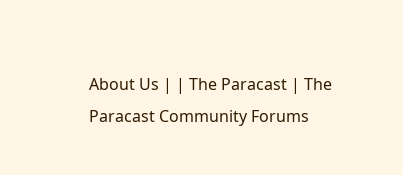About Us | | The Paracast | The Paracast Community Forums